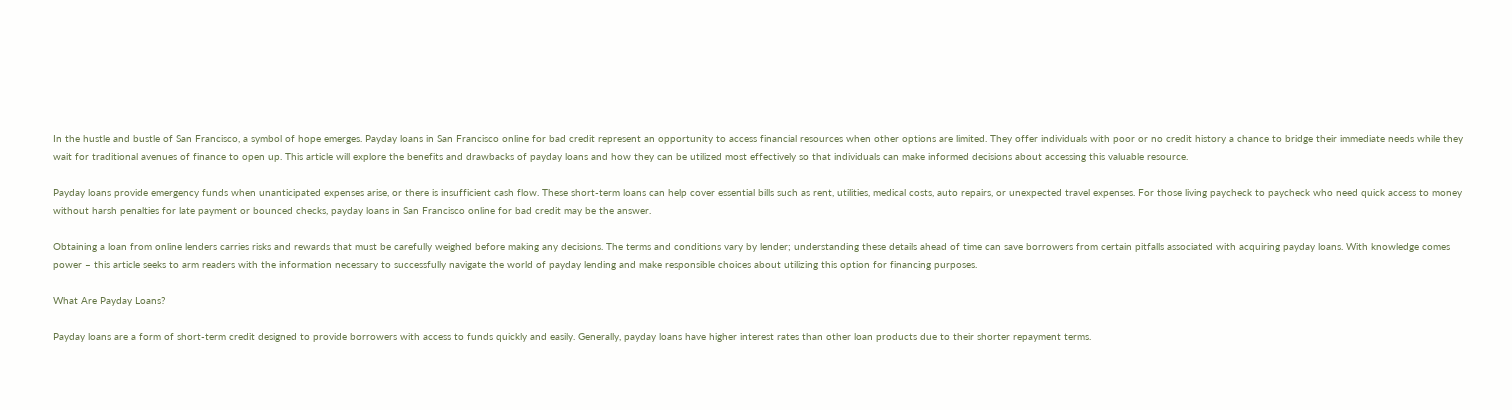In the hustle and bustle of San Francisco, a symbol of hope emerges. Payday loans in San Francisco online for bad credit represent an opportunity to access financial resources when other options are limited. They offer individuals with poor or no credit history a chance to bridge their immediate needs while they wait for traditional avenues of finance to open up. This article will explore the benefits and drawbacks of payday loans and how they can be utilized most effectively so that individuals can make informed decisions about accessing this valuable resource.

Payday loans provide emergency funds when unanticipated expenses arise, or there is insufficient cash flow. These short-term loans can help cover essential bills such as rent, utilities, medical costs, auto repairs, or unexpected travel expenses. For those living paycheck to paycheck who need quick access to money without harsh penalties for late payment or bounced checks, payday loans in San Francisco online for bad credit may be the answer.

Obtaining a loan from online lenders carries risks and rewards that must be carefully weighed before making any decisions. The terms and conditions vary by lender; understanding these details ahead of time can save borrowers from certain pitfalls associated with acquiring payday loans. With knowledge comes power – this article seeks to arm readers with the information necessary to successfully navigate the world of payday lending and make responsible choices about utilizing this option for financing purposes.

What Are Payday Loans?

Payday loans are a form of short-term credit designed to provide borrowers with access to funds quickly and easily. Generally, payday loans have higher interest rates than other loan products due to their shorter repayment terms.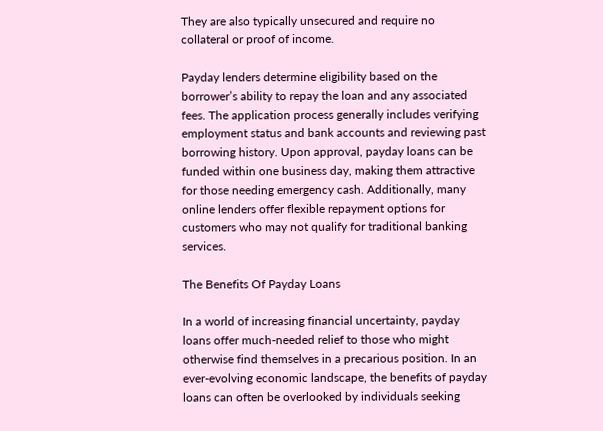They are also typically unsecured and require no collateral or proof of income.

Payday lenders determine eligibility based on the borrower’s ability to repay the loan and any associated fees. The application process generally includes verifying employment status and bank accounts and reviewing past borrowing history. Upon approval, payday loans can be funded within one business day, making them attractive for those needing emergency cash. Additionally, many online lenders offer flexible repayment options for customers who may not qualify for traditional banking services.

The Benefits Of Payday Loans

In a world of increasing financial uncertainty, payday loans offer much-needed relief to those who might otherwise find themselves in a precarious position. In an ever-evolving economic landscape, the benefits of payday loans can often be overlooked by individuals seeking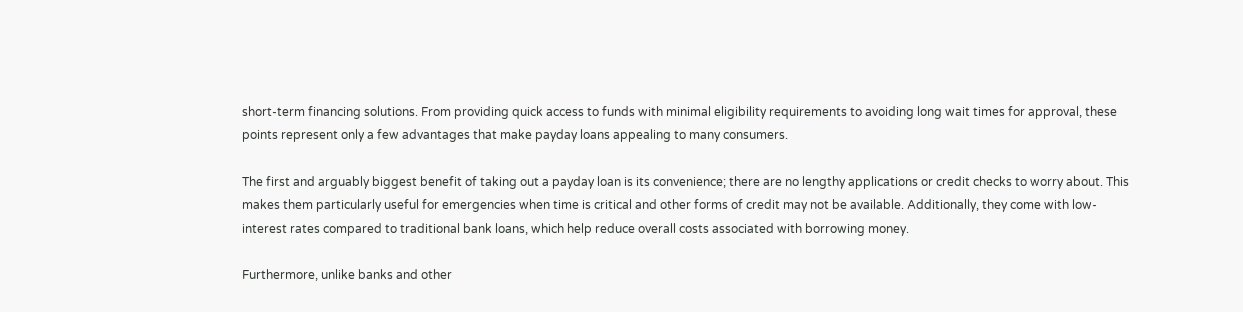short-term financing solutions. From providing quick access to funds with minimal eligibility requirements to avoiding long wait times for approval, these points represent only a few advantages that make payday loans appealing to many consumers.

The first and arguably biggest benefit of taking out a payday loan is its convenience; there are no lengthy applications or credit checks to worry about. This makes them particularly useful for emergencies when time is critical and other forms of credit may not be available. Additionally, they come with low-interest rates compared to traditional bank loans, which help reduce overall costs associated with borrowing money.

Furthermore, unlike banks and other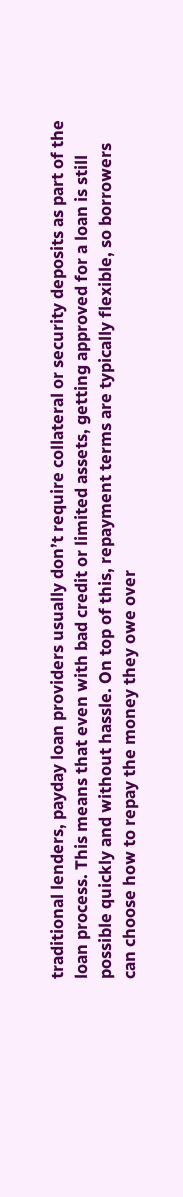traditional lenders, payday loan providers usually don’t require collateral or security deposits as part of the loan process. This means that even with bad credit or limited assets, getting approved for a loan is still possible quickly and without hassle. On top of this, repayment terms are typically flexible, so borrowers can choose how to repay the money they owe over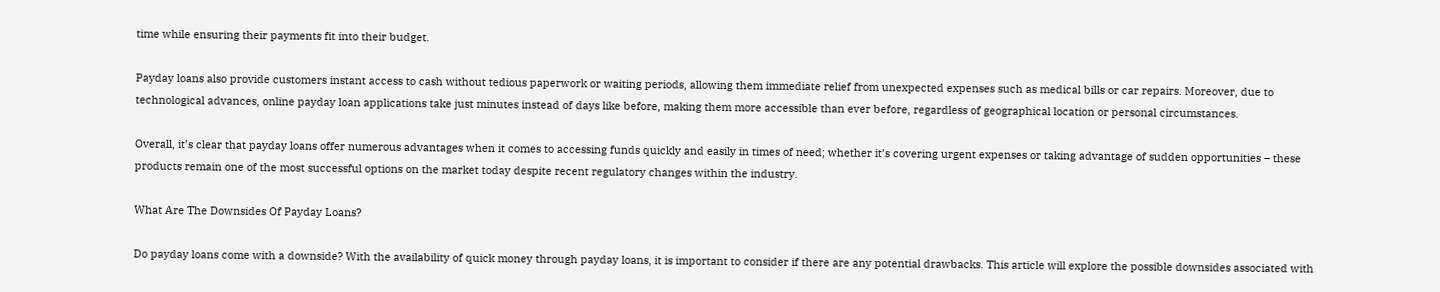time while ensuring their payments fit into their budget.

Payday loans also provide customers instant access to cash without tedious paperwork or waiting periods, allowing them immediate relief from unexpected expenses such as medical bills or car repairs. Moreover, due to technological advances, online payday loan applications take just minutes instead of days like before, making them more accessible than ever before, regardless of geographical location or personal circumstances.

Overall, it’s clear that payday loans offer numerous advantages when it comes to accessing funds quickly and easily in times of need; whether it’s covering urgent expenses or taking advantage of sudden opportunities – these products remain one of the most successful options on the market today despite recent regulatory changes within the industry.

What Are The Downsides Of Payday Loans?

Do payday loans come with a downside? With the availability of quick money through payday loans, it is important to consider if there are any potential drawbacks. This article will explore the possible downsides associated with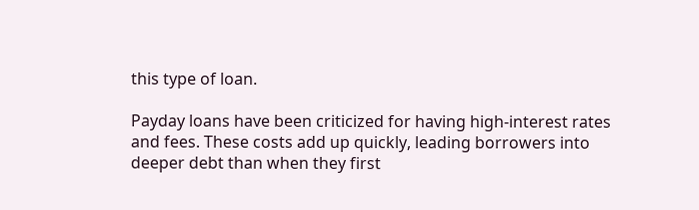this type of loan.

Payday loans have been criticized for having high-interest rates and fees. These costs add up quickly, leading borrowers into deeper debt than when they first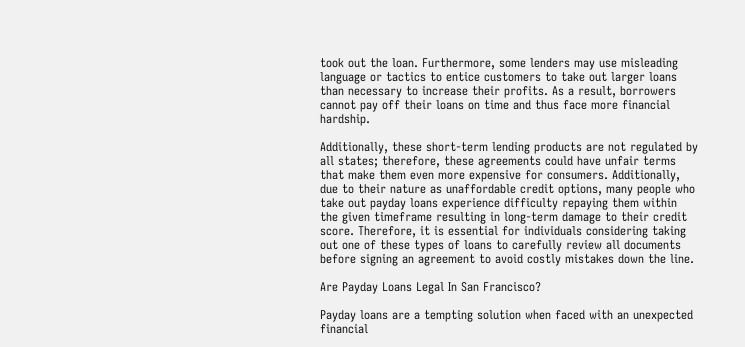took out the loan. Furthermore, some lenders may use misleading language or tactics to entice customers to take out larger loans than necessary to increase their profits. As a result, borrowers cannot pay off their loans on time and thus face more financial hardship.

Additionally, these short-term lending products are not regulated by all states; therefore, these agreements could have unfair terms that make them even more expensive for consumers. Additionally, due to their nature as unaffordable credit options, many people who take out payday loans experience difficulty repaying them within the given timeframe resulting in long-term damage to their credit score. Therefore, it is essential for individuals considering taking out one of these types of loans to carefully review all documents before signing an agreement to avoid costly mistakes down the line.

Are Payday Loans Legal In San Francisco?

Payday loans are a tempting solution when faced with an unexpected financial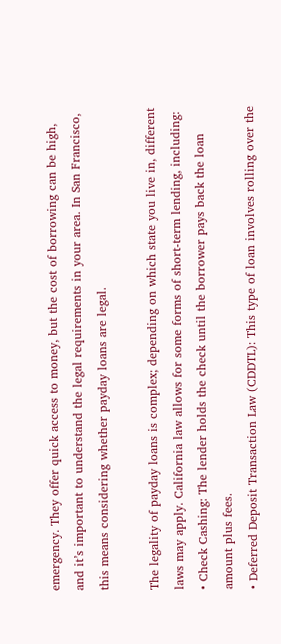emergency. They offer quick access to money, but the cost of borrowing can be high, and it’s important to understand the legal requirements in your area. In San Francisco, this means considering whether payday loans are legal.

The legality of payday loans is complex; depending on which state you live in, different laws may apply. California law allows for some forms of short-term lending, including:
• Check Cashing: The lender holds the check until the borrower pays back the loan amount plus fees.
• Deferred Deposit Transaction Law (CDDTL): This type of loan involves rolling over the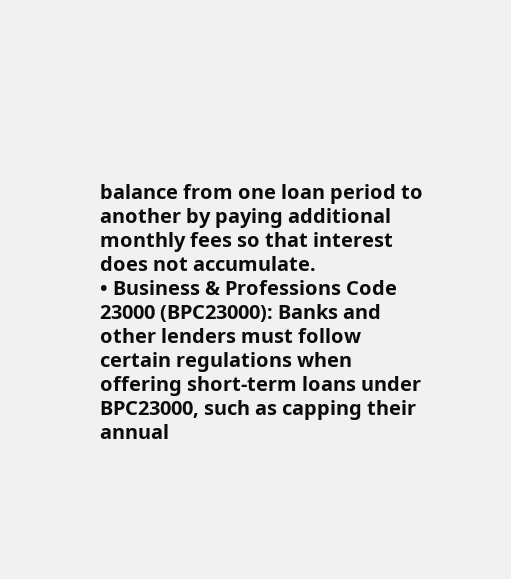balance from one loan period to another by paying additional monthly fees so that interest does not accumulate.
• Business & Professions Code 23000 (BPC23000): Banks and other lenders must follow certain regulations when offering short-term loans under BPC23000, such as capping their annual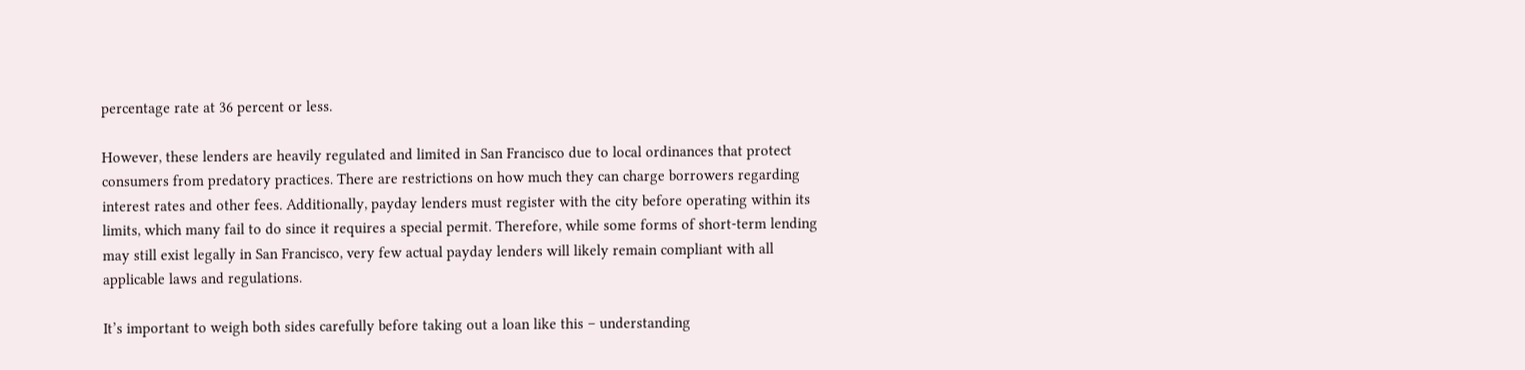percentage rate at 36 percent or less.

However, these lenders are heavily regulated and limited in San Francisco due to local ordinances that protect consumers from predatory practices. There are restrictions on how much they can charge borrowers regarding interest rates and other fees. Additionally, payday lenders must register with the city before operating within its limits, which many fail to do since it requires a special permit. Therefore, while some forms of short-term lending may still exist legally in San Francisco, very few actual payday lenders will likely remain compliant with all applicable laws and regulations.

It’s important to weigh both sides carefully before taking out a loan like this – understanding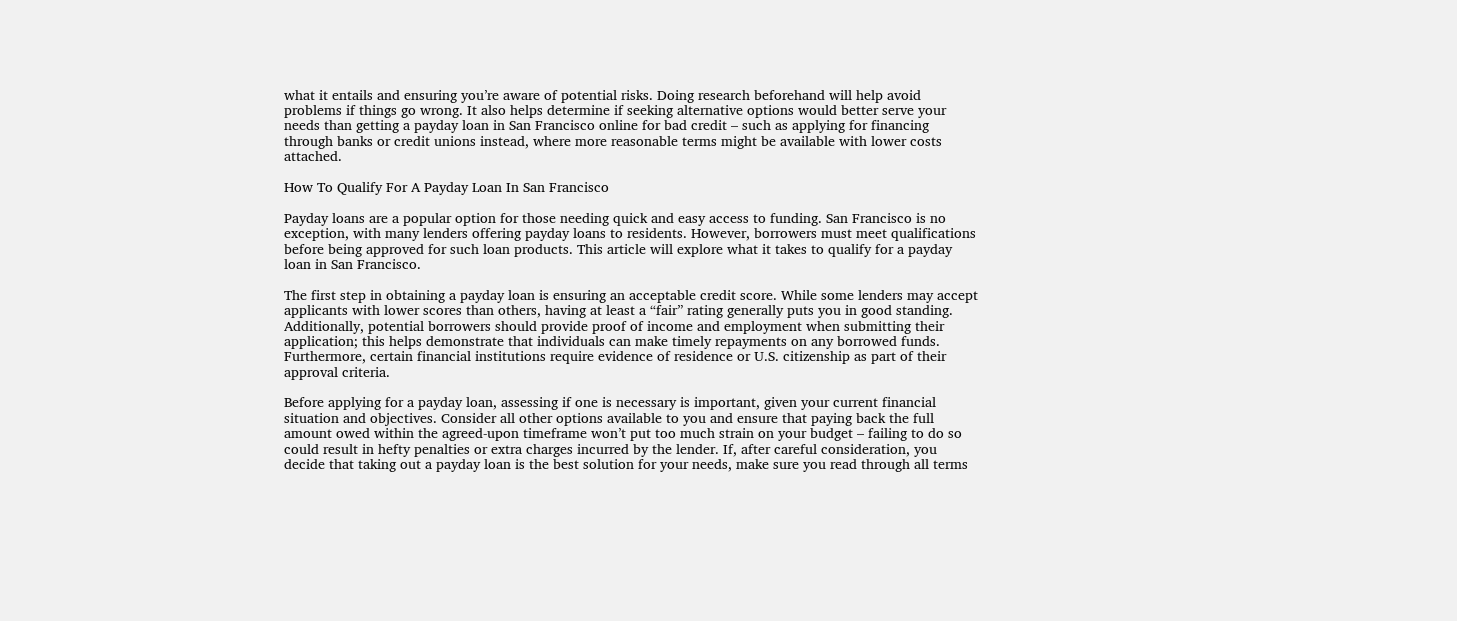what it entails and ensuring you’re aware of potential risks. Doing research beforehand will help avoid problems if things go wrong. It also helps determine if seeking alternative options would better serve your needs than getting a payday loan in San Francisco online for bad credit – such as applying for financing through banks or credit unions instead, where more reasonable terms might be available with lower costs attached.

How To Qualify For A Payday Loan In San Francisco

Payday loans are a popular option for those needing quick and easy access to funding. San Francisco is no exception, with many lenders offering payday loans to residents. However, borrowers must meet qualifications before being approved for such loan products. This article will explore what it takes to qualify for a payday loan in San Francisco.

The first step in obtaining a payday loan is ensuring an acceptable credit score. While some lenders may accept applicants with lower scores than others, having at least a “fair” rating generally puts you in good standing. Additionally, potential borrowers should provide proof of income and employment when submitting their application; this helps demonstrate that individuals can make timely repayments on any borrowed funds. Furthermore, certain financial institutions require evidence of residence or U.S. citizenship as part of their approval criteria.

Before applying for a payday loan, assessing if one is necessary is important, given your current financial situation and objectives. Consider all other options available to you and ensure that paying back the full amount owed within the agreed-upon timeframe won’t put too much strain on your budget – failing to do so could result in hefty penalties or extra charges incurred by the lender. If, after careful consideration, you decide that taking out a payday loan is the best solution for your needs, make sure you read through all terms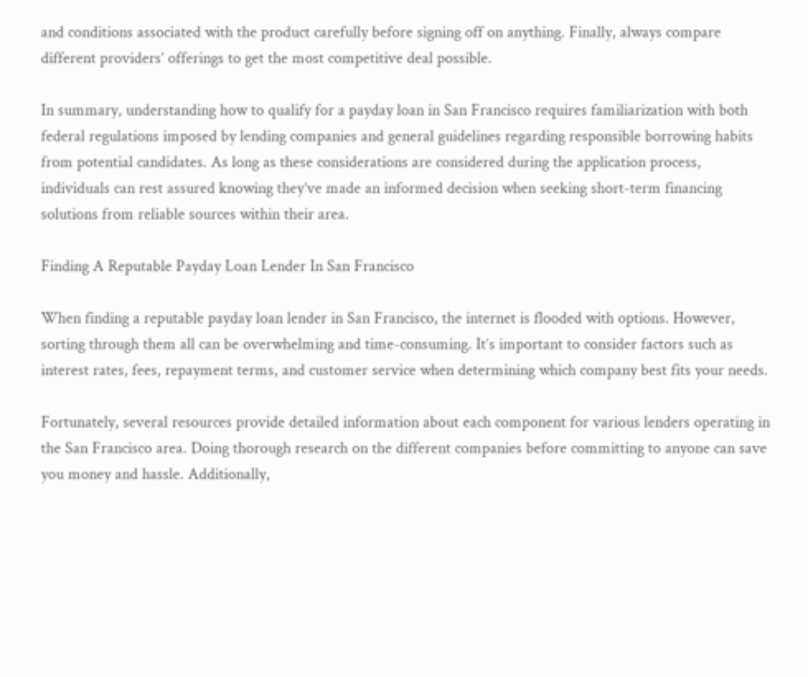and conditions associated with the product carefully before signing off on anything. Finally, always compare different providers’ offerings to get the most competitive deal possible.

In summary, understanding how to qualify for a payday loan in San Francisco requires familiarization with both federal regulations imposed by lending companies and general guidelines regarding responsible borrowing habits from potential candidates. As long as these considerations are considered during the application process, individuals can rest assured knowing they’ve made an informed decision when seeking short-term financing solutions from reliable sources within their area.

Finding A Reputable Payday Loan Lender In San Francisco

When finding a reputable payday loan lender in San Francisco, the internet is flooded with options. However, sorting through them all can be overwhelming and time-consuming. It’s important to consider factors such as interest rates, fees, repayment terms, and customer service when determining which company best fits your needs.

Fortunately, several resources provide detailed information about each component for various lenders operating in the San Francisco area. Doing thorough research on the different companies before committing to anyone can save you money and hassle. Additionally,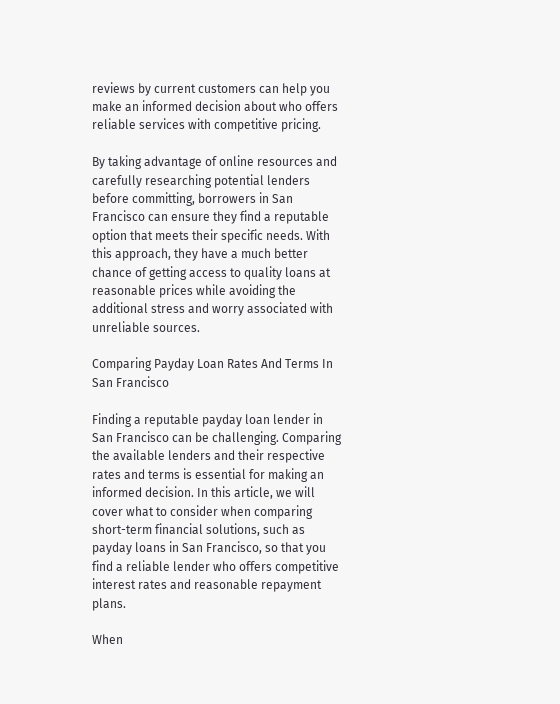reviews by current customers can help you make an informed decision about who offers reliable services with competitive pricing.

By taking advantage of online resources and carefully researching potential lenders before committing, borrowers in San Francisco can ensure they find a reputable option that meets their specific needs. With this approach, they have a much better chance of getting access to quality loans at reasonable prices while avoiding the additional stress and worry associated with unreliable sources.

Comparing Payday Loan Rates And Terms In San Francisco

Finding a reputable payday loan lender in San Francisco can be challenging. Comparing the available lenders and their respective rates and terms is essential for making an informed decision. In this article, we will cover what to consider when comparing short-term financial solutions, such as payday loans in San Francisco, so that you find a reliable lender who offers competitive interest rates and reasonable repayment plans.

When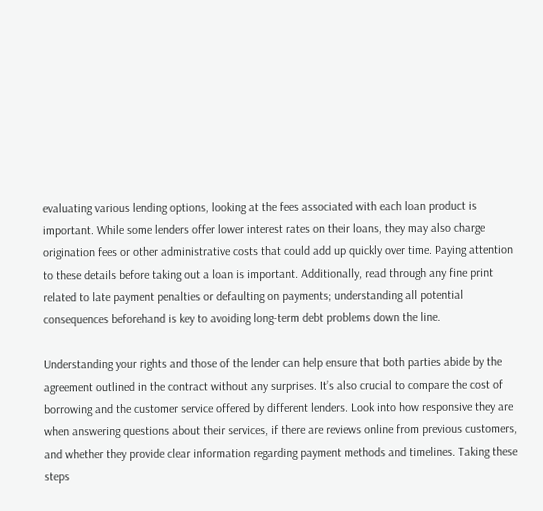evaluating various lending options, looking at the fees associated with each loan product is important. While some lenders offer lower interest rates on their loans, they may also charge origination fees or other administrative costs that could add up quickly over time. Paying attention to these details before taking out a loan is important. Additionally, read through any fine print related to late payment penalties or defaulting on payments; understanding all potential consequences beforehand is key to avoiding long-term debt problems down the line.

Understanding your rights and those of the lender can help ensure that both parties abide by the agreement outlined in the contract without any surprises. It’s also crucial to compare the cost of borrowing and the customer service offered by different lenders. Look into how responsive they are when answering questions about their services, if there are reviews online from previous customers, and whether they provide clear information regarding payment methods and timelines. Taking these steps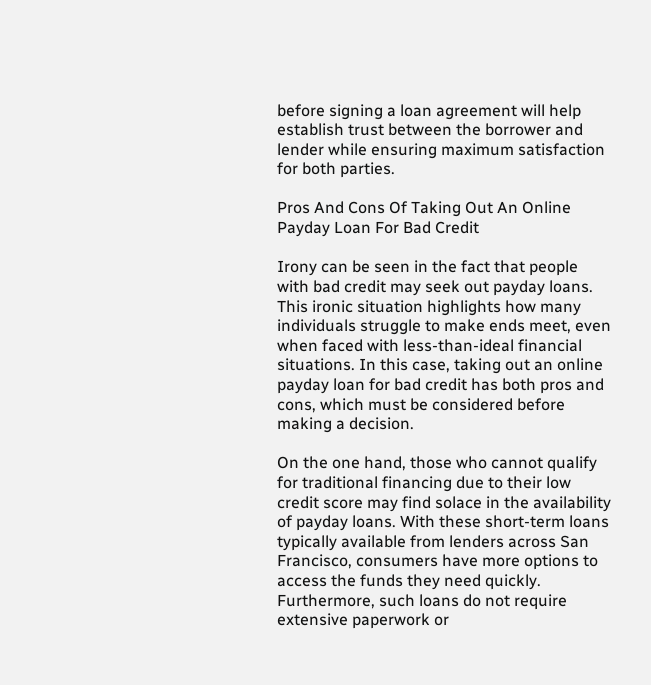before signing a loan agreement will help establish trust between the borrower and lender while ensuring maximum satisfaction for both parties.

Pros And Cons Of Taking Out An Online Payday Loan For Bad Credit

Irony can be seen in the fact that people with bad credit may seek out payday loans. This ironic situation highlights how many individuals struggle to make ends meet, even when faced with less-than-ideal financial situations. In this case, taking out an online payday loan for bad credit has both pros and cons, which must be considered before making a decision.

On the one hand, those who cannot qualify for traditional financing due to their low credit score may find solace in the availability of payday loans. With these short-term loans typically available from lenders across San Francisco, consumers have more options to access the funds they need quickly. Furthermore, such loans do not require extensive paperwork or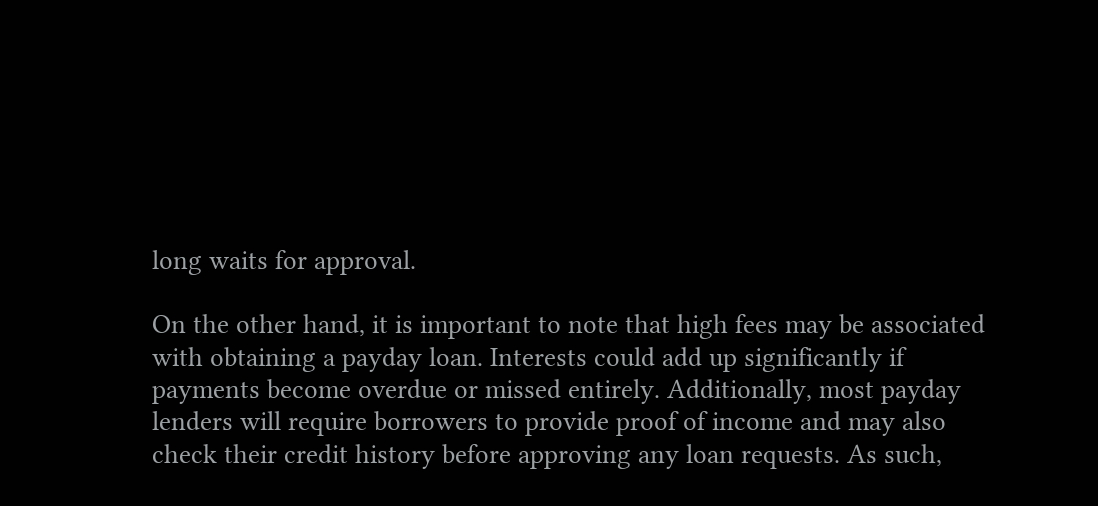long waits for approval.

On the other hand, it is important to note that high fees may be associated with obtaining a payday loan. Interests could add up significantly if payments become overdue or missed entirely. Additionally, most payday lenders will require borrowers to provide proof of income and may also check their credit history before approving any loan requests. As such,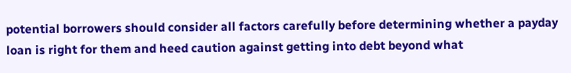potential borrowers should consider all factors carefully before determining whether a payday loan is right for them and heed caution against getting into debt beyond what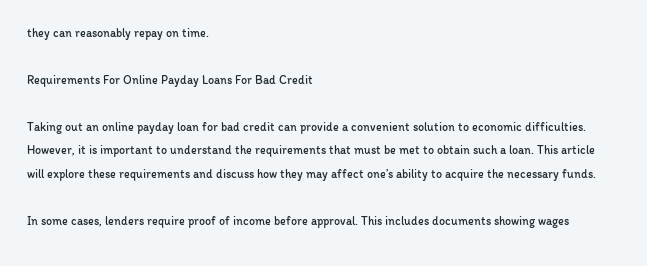they can reasonably repay on time.

Requirements For Online Payday Loans For Bad Credit

Taking out an online payday loan for bad credit can provide a convenient solution to economic difficulties. However, it is important to understand the requirements that must be met to obtain such a loan. This article will explore these requirements and discuss how they may affect one’s ability to acquire the necessary funds.

In some cases, lenders require proof of income before approval. This includes documents showing wages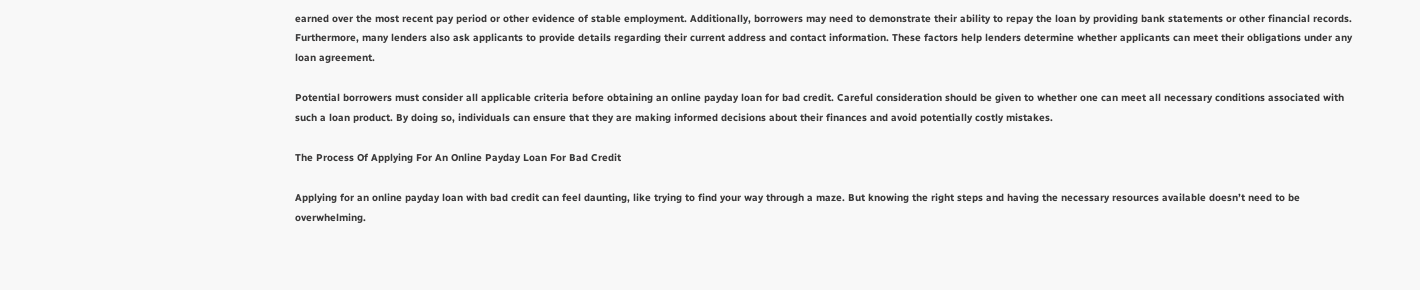earned over the most recent pay period or other evidence of stable employment. Additionally, borrowers may need to demonstrate their ability to repay the loan by providing bank statements or other financial records. Furthermore, many lenders also ask applicants to provide details regarding their current address and contact information. These factors help lenders determine whether applicants can meet their obligations under any loan agreement.

Potential borrowers must consider all applicable criteria before obtaining an online payday loan for bad credit. Careful consideration should be given to whether one can meet all necessary conditions associated with such a loan product. By doing so, individuals can ensure that they are making informed decisions about their finances and avoid potentially costly mistakes.

The Process Of Applying For An Online Payday Loan For Bad Credit

Applying for an online payday loan with bad credit can feel daunting, like trying to find your way through a maze. But knowing the right steps and having the necessary resources available doesn’t need to be overwhelming.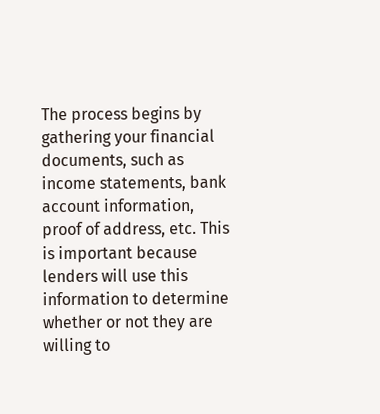The process begins by gathering your financial documents, such as income statements, bank account information, proof of address, etc. This is important because lenders will use this information to determine whether or not they are willing to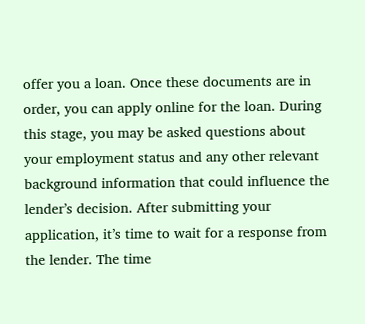offer you a loan. Once these documents are in order, you can apply online for the loan. During this stage, you may be asked questions about your employment status and any other relevant background information that could influence the lender’s decision. After submitting your application, it’s time to wait for a response from the lender. The time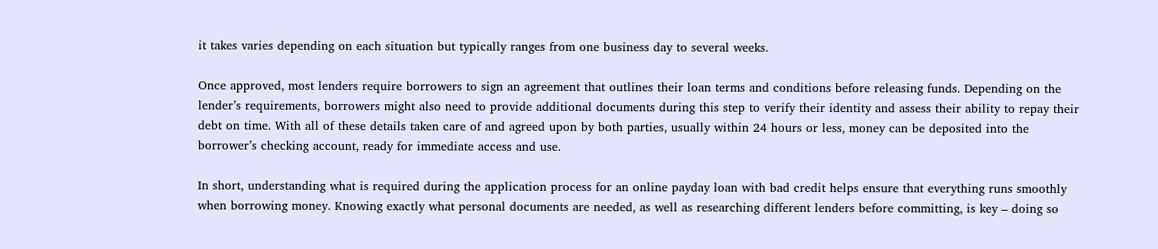it takes varies depending on each situation but typically ranges from one business day to several weeks.

Once approved, most lenders require borrowers to sign an agreement that outlines their loan terms and conditions before releasing funds. Depending on the lender’s requirements, borrowers might also need to provide additional documents during this step to verify their identity and assess their ability to repay their debt on time. With all of these details taken care of and agreed upon by both parties, usually within 24 hours or less, money can be deposited into the borrower’s checking account, ready for immediate access and use.

In short, understanding what is required during the application process for an online payday loan with bad credit helps ensure that everything runs smoothly when borrowing money. Knowing exactly what personal documents are needed, as well as researching different lenders before committing, is key – doing so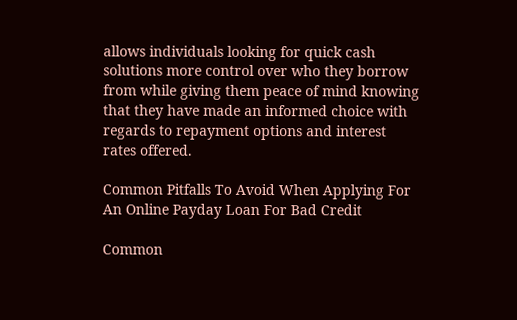allows individuals looking for quick cash solutions more control over who they borrow from while giving them peace of mind knowing that they have made an informed choice with regards to repayment options and interest rates offered.

Common Pitfalls To Avoid When Applying For An Online Payday Loan For Bad Credit

Common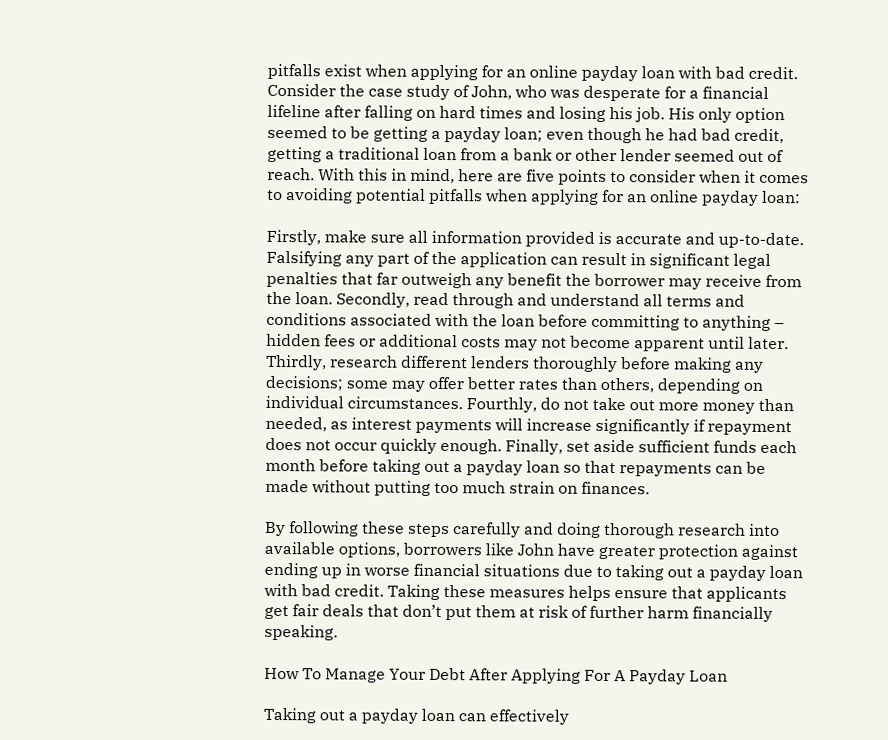pitfalls exist when applying for an online payday loan with bad credit. Consider the case study of John, who was desperate for a financial lifeline after falling on hard times and losing his job. His only option seemed to be getting a payday loan; even though he had bad credit, getting a traditional loan from a bank or other lender seemed out of reach. With this in mind, here are five points to consider when it comes to avoiding potential pitfalls when applying for an online payday loan:

Firstly, make sure all information provided is accurate and up-to-date. Falsifying any part of the application can result in significant legal penalties that far outweigh any benefit the borrower may receive from the loan. Secondly, read through and understand all terms and conditions associated with the loan before committing to anything – hidden fees or additional costs may not become apparent until later. Thirdly, research different lenders thoroughly before making any decisions; some may offer better rates than others, depending on individual circumstances. Fourthly, do not take out more money than needed, as interest payments will increase significantly if repayment does not occur quickly enough. Finally, set aside sufficient funds each month before taking out a payday loan so that repayments can be made without putting too much strain on finances.

By following these steps carefully and doing thorough research into available options, borrowers like John have greater protection against ending up in worse financial situations due to taking out a payday loan with bad credit. Taking these measures helps ensure that applicants get fair deals that don’t put them at risk of further harm financially speaking.

How To Manage Your Debt After Applying For A Payday Loan

Taking out a payday loan can effectively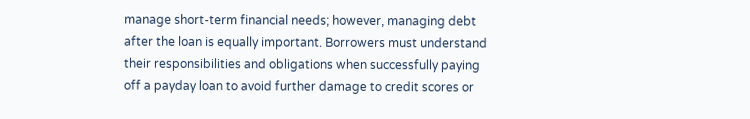manage short-term financial needs; however, managing debt after the loan is equally important. Borrowers must understand their responsibilities and obligations when successfully paying off a payday loan to avoid further damage to credit scores or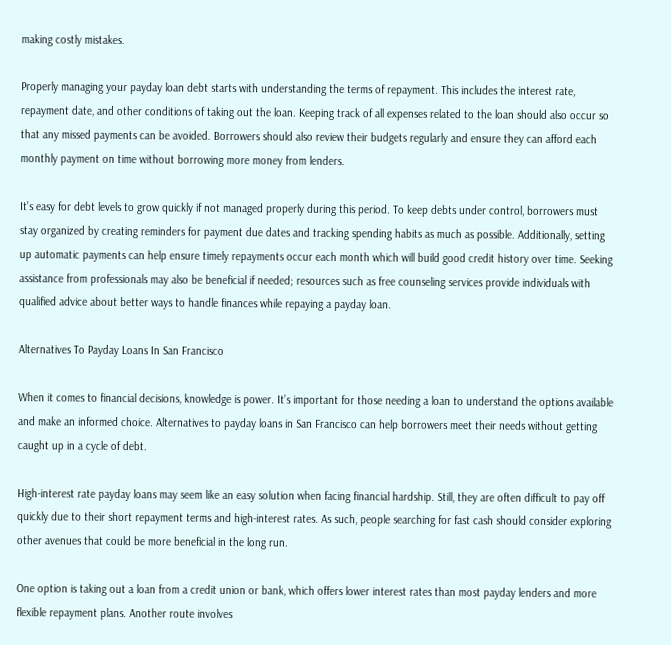making costly mistakes.

Properly managing your payday loan debt starts with understanding the terms of repayment. This includes the interest rate, repayment date, and other conditions of taking out the loan. Keeping track of all expenses related to the loan should also occur so that any missed payments can be avoided. Borrowers should also review their budgets regularly and ensure they can afford each monthly payment on time without borrowing more money from lenders.

It’s easy for debt levels to grow quickly if not managed properly during this period. To keep debts under control, borrowers must stay organized by creating reminders for payment due dates and tracking spending habits as much as possible. Additionally, setting up automatic payments can help ensure timely repayments occur each month which will build good credit history over time. Seeking assistance from professionals may also be beneficial if needed; resources such as free counseling services provide individuals with qualified advice about better ways to handle finances while repaying a payday loan.

Alternatives To Payday Loans In San Francisco

When it comes to financial decisions, knowledge is power. It’s important for those needing a loan to understand the options available and make an informed choice. Alternatives to payday loans in San Francisco can help borrowers meet their needs without getting caught up in a cycle of debt.

High-interest rate payday loans may seem like an easy solution when facing financial hardship. Still, they are often difficult to pay off quickly due to their short repayment terms and high-interest rates. As such, people searching for fast cash should consider exploring other avenues that could be more beneficial in the long run.

One option is taking out a loan from a credit union or bank, which offers lower interest rates than most payday lenders and more flexible repayment plans. Another route involves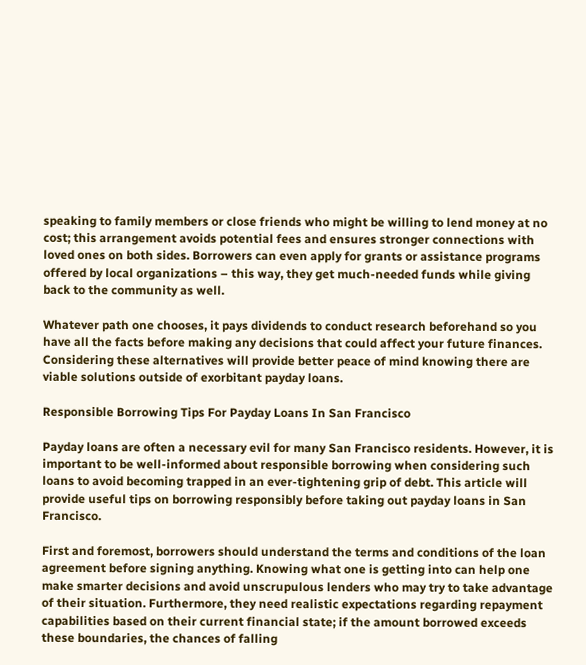speaking to family members or close friends who might be willing to lend money at no cost; this arrangement avoids potential fees and ensures stronger connections with loved ones on both sides. Borrowers can even apply for grants or assistance programs offered by local organizations – this way, they get much-needed funds while giving back to the community as well.

Whatever path one chooses, it pays dividends to conduct research beforehand so you have all the facts before making any decisions that could affect your future finances. Considering these alternatives will provide better peace of mind knowing there are viable solutions outside of exorbitant payday loans.

Responsible Borrowing Tips For Payday Loans In San Francisco

Payday loans are often a necessary evil for many San Francisco residents. However, it is important to be well-informed about responsible borrowing when considering such loans to avoid becoming trapped in an ever-tightening grip of debt. This article will provide useful tips on borrowing responsibly before taking out payday loans in San Francisco.

First and foremost, borrowers should understand the terms and conditions of the loan agreement before signing anything. Knowing what one is getting into can help one make smarter decisions and avoid unscrupulous lenders who may try to take advantage of their situation. Furthermore, they need realistic expectations regarding repayment capabilities based on their current financial state; if the amount borrowed exceeds these boundaries, the chances of falling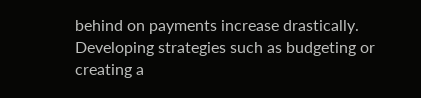behind on payments increase drastically. Developing strategies such as budgeting or creating a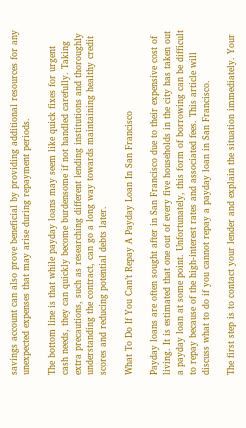savings account can also prove beneficial by providing additional resources for any unexpected expenses that may arise during repayment periods.

The bottom line is that while payday loans may seem like quick fixes for urgent cash needs, they can quickly become burdensome if not handled carefully. Taking extra precautions, such as researching different lending institutions and thoroughly understanding the contract, can go a long way towards maintaining healthy credit scores and reducing potential debts later.

What To Do If You Can’t Repay A Payday Loan In San Francisco

Payday loans are often sought after in San Francisco due to their expensive cost of living. It is estimated that one out of every five households in the city has taken out a payday loan at some point. Unfortunately, this form of borrowing can be difficult to repay because of the high-interest rates and associated fees. This article will discuss what to do if you cannot repay a payday loan in San Francisco.

The first step is to contact your lender and explain the situation immediately. Your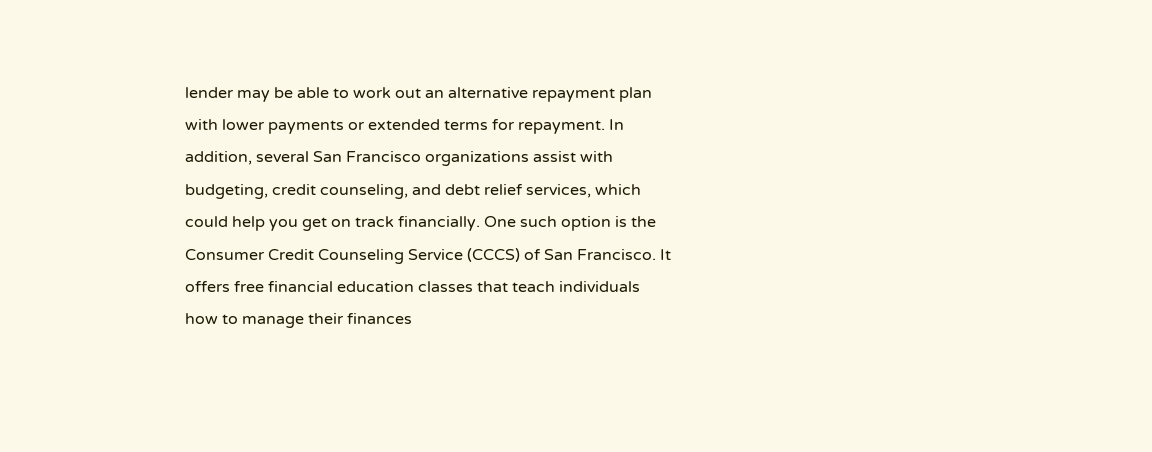lender may be able to work out an alternative repayment plan with lower payments or extended terms for repayment. In addition, several San Francisco organizations assist with budgeting, credit counseling, and debt relief services, which could help you get on track financially. One such option is the Consumer Credit Counseling Service (CCCS) of San Francisco. It offers free financial education classes that teach individuals how to manage their finances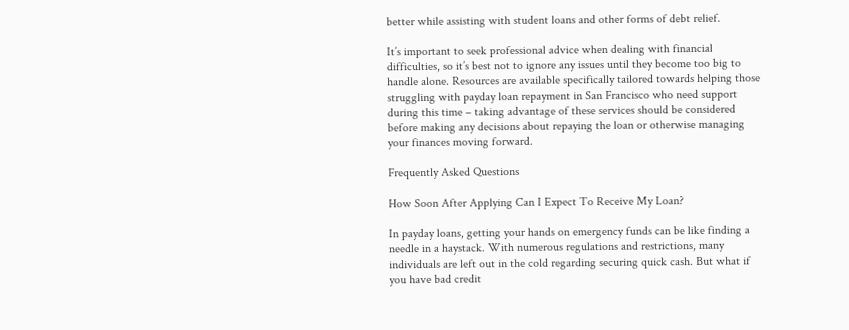better while assisting with student loans and other forms of debt relief.

It’s important to seek professional advice when dealing with financial difficulties, so it’s best not to ignore any issues until they become too big to handle alone. Resources are available specifically tailored towards helping those struggling with payday loan repayment in San Francisco who need support during this time – taking advantage of these services should be considered before making any decisions about repaying the loan or otherwise managing your finances moving forward.

Frequently Asked Questions

How Soon After Applying Can I Expect To Receive My Loan?

In payday loans, getting your hands on emergency funds can be like finding a needle in a haystack. With numerous regulations and restrictions, many individuals are left out in the cold regarding securing quick cash. But what if you have bad credit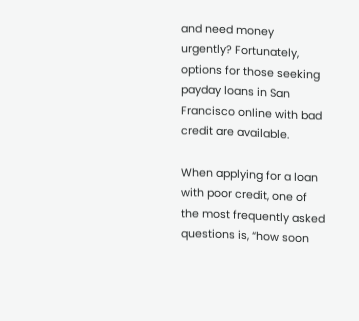and need money urgently? Fortunately, options for those seeking payday loans in San Francisco online with bad credit are available.

When applying for a loan with poor credit, one of the most frequently asked questions is, “how soon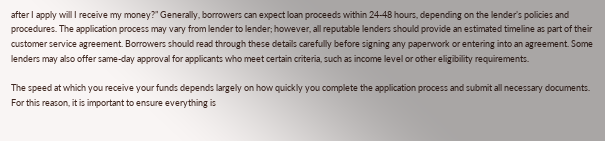after I apply will I receive my money?” Generally, borrowers can expect loan proceeds within 24-48 hours, depending on the lender’s policies and procedures. The application process may vary from lender to lender; however, all reputable lenders should provide an estimated timeline as part of their customer service agreement. Borrowers should read through these details carefully before signing any paperwork or entering into an agreement. Some lenders may also offer same-day approval for applicants who meet certain criteria, such as income level or other eligibility requirements.

The speed at which you receive your funds depends largely on how quickly you complete the application process and submit all necessary documents. For this reason, it is important to ensure everything is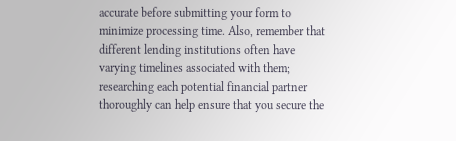accurate before submitting your form to minimize processing time. Also, remember that different lending institutions often have varying timelines associated with them; researching each potential financial partner thoroughly can help ensure that you secure the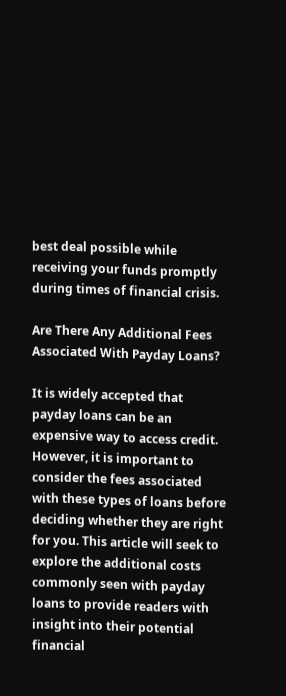best deal possible while receiving your funds promptly during times of financial crisis.

Are There Any Additional Fees Associated With Payday Loans?

It is widely accepted that payday loans can be an expensive way to access credit. However, it is important to consider the fees associated with these types of loans before deciding whether they are right for you. This article will seek to explore the additional costs commonly seen with payday loans to provide readers with insight into their potential financial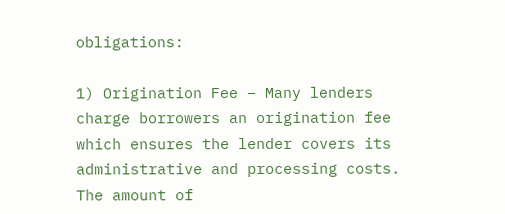obligations:

1) Origination Fee – Many lenders charge borrowers an origination fee which ensures the lender covers its administrative and processing costs. The amount of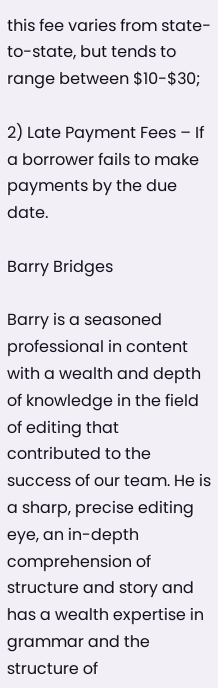this fee varies from state-to-state, but tends to range between $10-$30;

2) Late Payment Fees – If a borrower fails to make payments by the due date.

Barry Bridges

Barry is a seasoned professional in content with a wealth and depth of knowledge in the field of editing that contributed to the success of our team. He is a sharp, precise editing eye, an in-depth comprehension of structure and story and has a wealth expertise in grammar and the structure of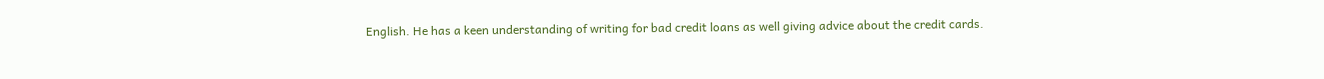English. He has a keen understanding of writing for bad credit loans as well giving advice about the credit cards.